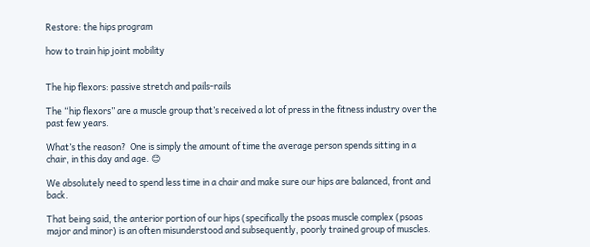Restore: the hips program

how to train hip joint mobility


The hip flexors: passive stretch and pails-rails

The “hip flexors” are a muscle group that’s received a lot of press in the fitness industry over the past few years.

What’s the reason?  One is simply the amount of time the average person spends sitting in a chair, in this day and age. 😊

We absolutely need to spend less time in a chair and make sure our hips are balanced, front and back.

That being said, the anterior portion of our hips (specifically the psoas muscle complex (psoas major and minor) is an often misunderstood and subsequently, poorly trained group of muscles.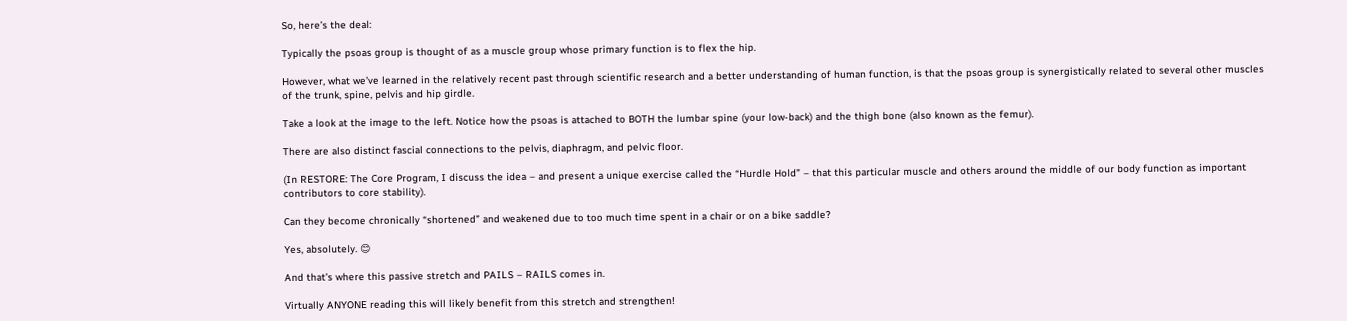So, here’s the deal:

Typically the psoas group is thought of as a muscle group whose primary function is to flex the hip.

However, what we’ve learned in the relatively recent past through scientific research and a better understanding of human function, is that the psoas group is synergistically related to several other muscles of the trunk, spine, pelvis and hip girdle.

Take a look at the image to the left. Notice how the psoas is attached to BOTH the lumbar spine (your low-back) and the thigh bone (also known as the femur).

There are also distinct fascial connections to the pelvis, diaphragm, and pelvic floor.

(In RESTORE: The Core Program, I discuss the idea – and present a unique exercise called the “Hurdle Hold” – that this particular muscle and others around the middle of our body function as important contributors to core stability).

Can they become chronically “shortened” and weakened due to too much time spent in a chair or on a bike saddle?

Yes, absolutely. 😊

And that’s where this passive stretch and PAILS – RAILS comes in.

Virtually ANYONE reading this will likely benefit from this stretch and strengthen!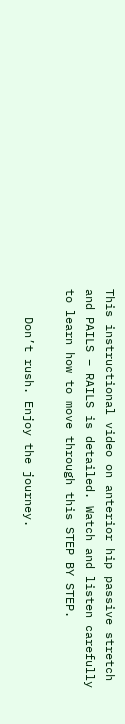This instructional video on anterior hip passive stretch and PAILS – RAILS is detailed. Watch and listen carefully to learn how to move through this STEP BY STEP.

    Don’t rush. Enjoy the journey.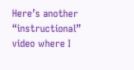Here’s another “instructional” video where I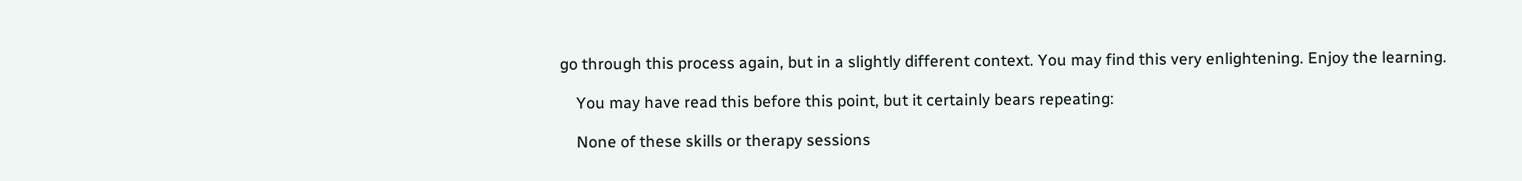go through this process again, but in a slightly different context. You may find this very enlightening. Enjoy the learning.

    You may have read this before this point, but it certainly bears repeating:

    None of these skills or therapy sessions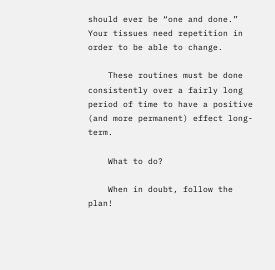should ever be “one and done.”  Your tissues need repetition in order to be able to change.

    These routines must be done consistently over a fairly long period of time to have a positive (and more permanent) effect long-term.

    What to do?

    When in doubt, follow the plan!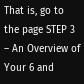That is, go to the page STEP 3 – An Overview of Your 6 and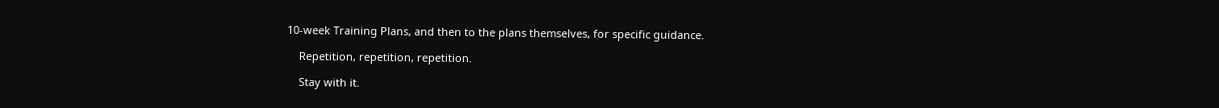10-week Training Plans, and then to the plans themselves, for specific guidance.

    Repetition, repetition, repetition.

    Stay with it.